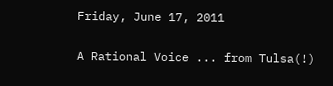Friday, June 17, 2011

A Rational Voice ... from Tulsa(!)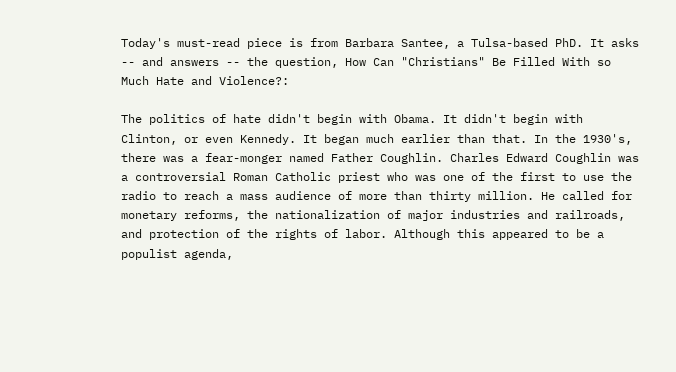Today's must-read piece is from Barbara Santee, a Tulsa-based PhD. It asks -- and answers -- the question, How Can "Christians" Be Filled With so Much Hate and Violence?:

The politics of hate didn't begin with Obama. It didn't begin with Clinton, or even Kennedy. It began much earlier than that. In the 1930's, there was a fear-monger named Father Coughlin. Charles Edward Coughlin was a controversial Roman Catholic priest who was one of the first to use the radio to reach a mass audience of more than thirty million. He called for monetary reforms, the nationalization of major industries and railroads, and protection of the rights of labor. Although this appeared to be a populist agenda,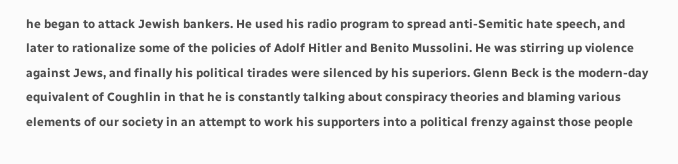he began to attack Jewish bankers. He used his radio program to spread anti-Semitic hate speech, and later to rationalize some of the policies of Adolf Hitler and Benito Mussolini. He was stirring up violence against Jews, and finally his political tirades were silenced by his superiors. Glenn Beck is the modern-day equivalent of Coughlin in that he is constantly talking about conspiracy theories and blaming various elements of our society in an attempt to work his supporters into a political frenzy against those people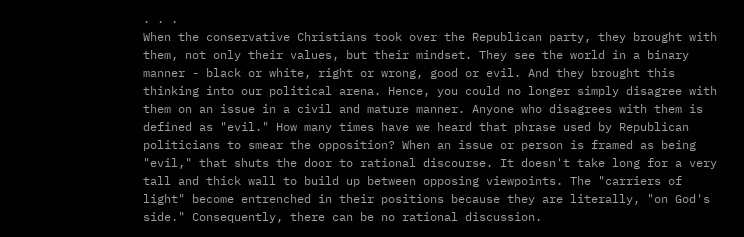. . .
When the conservative Christians took over the Republican party, they brought with them, not only their values, but their mindset. They see the world in a binary manner - black or white, right or wrong, good or evil. And they brought this thinking into our political arena. Hence, you could no longer simply disagree with them on an issue in a civil and mature manner. Anyone who disagrees with them is defined as "evil." How many times have we heard that phrase used by Republican politicians to smear the opposition? When an issue or person is framed as being "evil," that shuts the door to rational discourse. It doesn't take long for a very tall and thick wall to build up between opposing viewpoints. The "carriers of light" become entrenched in their positions because they are literally, "on God's side." Consequently, there can be no rational discussion.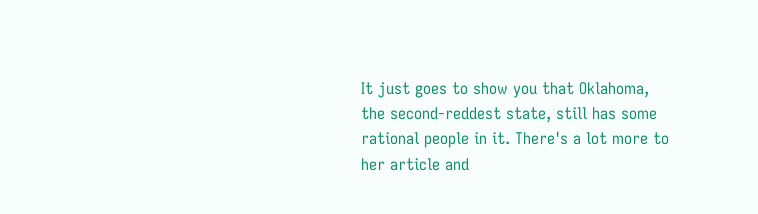It just goes to show you that Oklahoma, the second-reddest state, still has some rational people in it. There's a lot more to her article and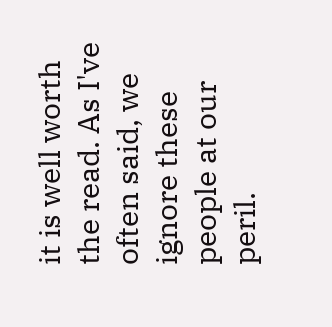it is well worth the read. As I've often said, we ignore these people at our peril.